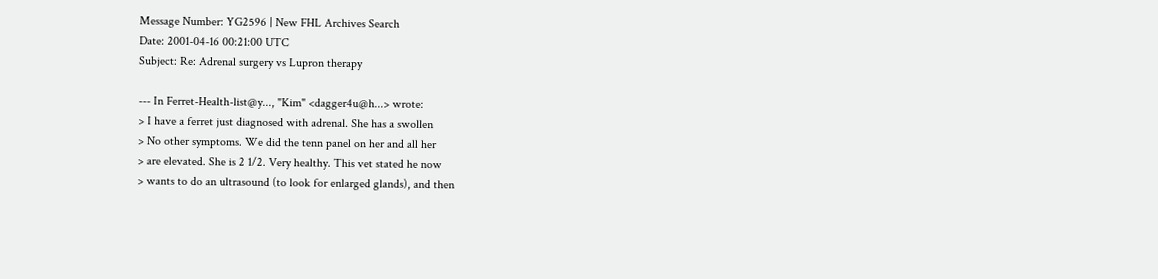Message Number: YG2596 | New FHL Archives Search
Date: 2001-04-16 00:21:00 UTC
Subject: Re: Adrenal surgery vs Lupron therapy

--- In Ferret-Health-list@y..., "Kim" <dagger4u@h...> wrote:
> I have a ferret just diagnosed with adrenal. She has a swollen
> No other symptoms. We did the tenn panel on her and all her
> are elevated. She is 2 1/2. Very healthy. This vet stated he now
> wants to do an ultrasound (to look for enlarged glands), and then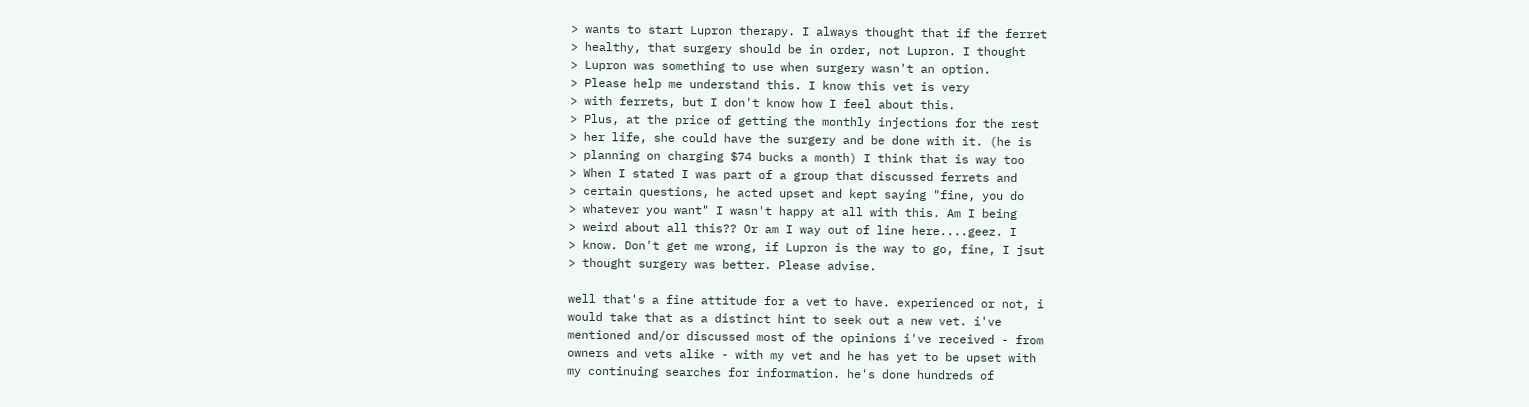> wants to start Lupron therapy. I always thought that if the ferret
> healthy, that surgery should be in order, not Lupron. I thought
> Lupron was something to use when surgery wasn't an option.
> Please help me understand this. I know this vet is very
> with ferrets, but I don't know how I feel about this.
> Plus, at the price of getting the monthly injections for the rest
> her life, she could have the surgery and be done with it. (he is
> planning on charging $74 bucks a month) I think that is way too
> When I stated I was part of a group that discussed ferrets and
> certain questions, he acted upset and kept saying "fine, you do
> whatever you want" I wasn't happy at all with this. Am I being
> weird about all this?? Or am I way out of line here....geez. I
> know. Don't get me wrong, if Lupron is the way to go, fine, I jsut
> thought surgery was better. Please advise.

well that's a fine attitude for a vet to have. experienced or not, i
would take that as a distinct hint to seek out a new vet. i've
mentioned and/or discussed most of the opinions i've received - from
owners and vets alike - with my vet and he has yet to be upset with
my continuing searches for information. he's done hundreds of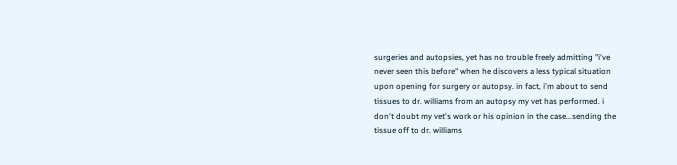surgeries and autopsies, yet has no trouble freely admitting "i've
never seen this before" when he discovers a less typical situation
upon opening for surgery or autopsy. in fact, i'm about to send
tissues to dr. williams from an autopsy my vet has performed. i
don't doubt my vet's work or his opinion in the case...sending the
tissue off to dr. williams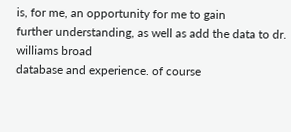is, for me, an opportunity for me to gain
further understanding, as well as add the data to dr. williams broad
database and experience. of course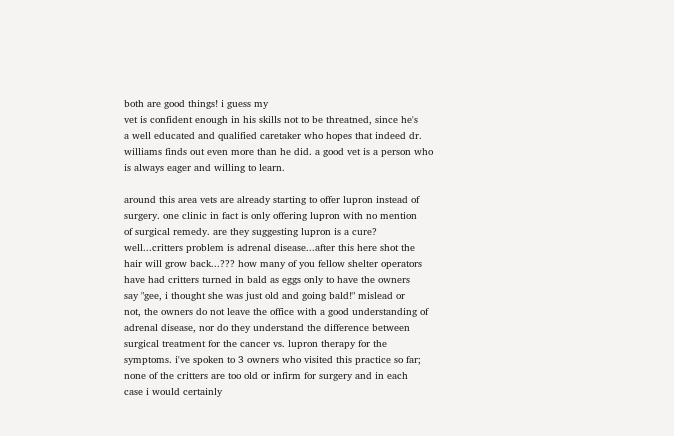both are good things! i guess my
vet is confident enough in his skills not to be threatned, since he's
a well educated and qualified caretaker who hopes that indeed dr.
williams finds out even more than he did. a good vet is a person who
is always eager and willing to learn.

around this area vets are already starting to offer lupron instead of
surgery. one clinic in fact is only offering lupron with no mention
of surgical remedy. are they suggesting lupron is a cure?
well...critters problem is adrenal disease...after this here shot the
hair will grow back...??? how many of you fellow shelter operators
have had critters turned in bald as eggs only to have the owners
say "gee, i thought she was just old and going bald!" mislead or
not, the owners do not leave the office with a good understanding of
adrenal disease, nor do they understand the difference between
surgical treatment for the cancer vs. lupron therapy for the
symptoms. i've spoken to 3 owners who visited this practice so far;
none of the critters are too old or infirm for surgery and in each
case i would certainly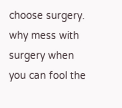choose surgery. why mess with surgery when
you can fool the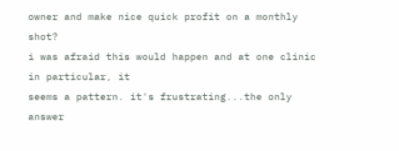owner and make nice quick profit on a monthly shot?
i was afraid this would happen and at one clinic in particular, it
seems a pattern. it's frustrating...the only answer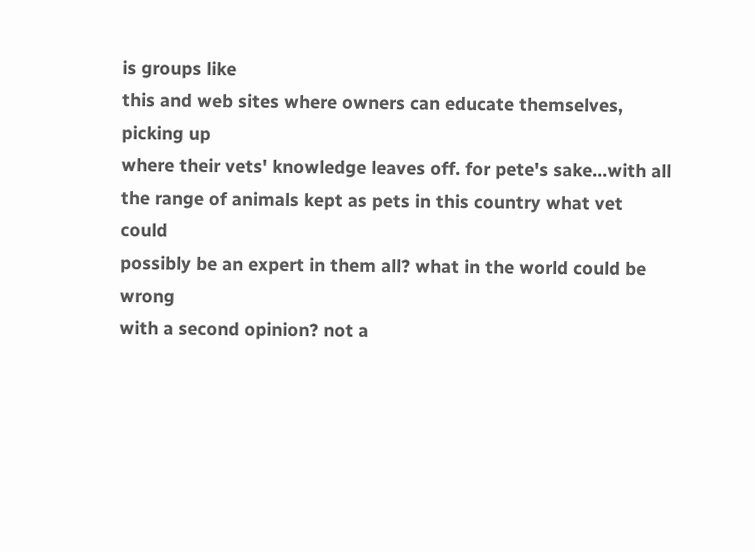is groups like
this and web sites where owners can educate themselves, picking up
where their vets' knowledge leaves off. for pete's sake...with all
the range of animals kept as pets in this country what vet could
possibly be an expert in them all? what in the world could be wrong
with a second opinion? not a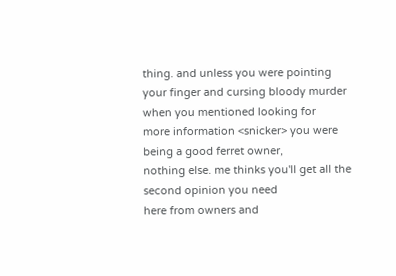thing. and unless you were pointing
your finger and cursing bloody murder when you mentioned looking for
more information <snicker> you were being a good ferret owner,
nothing else. me thinks you'll get all the second opinion you need
here from owners and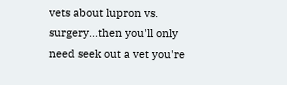vets about lupron vs. surgery...then you'll only
need seek out a vet you're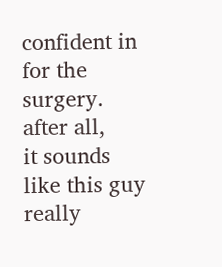confident in for the surgery. after all,
it sounds like this guy really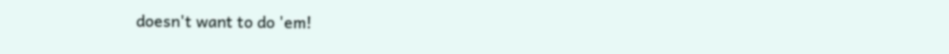doesn't want to do 'em!